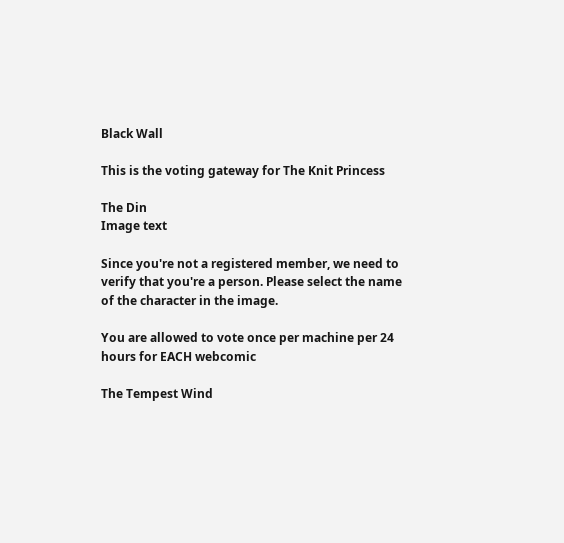Black Wall

This is the voting gateway for The Knit Princess

The Din
Image text

Since you're not a registered member, we need to verify that you're a person. Please select the name of the character in the image.

You are allowed to vote once per machine per 24 hours for EACH webcomic

The Tempest Wind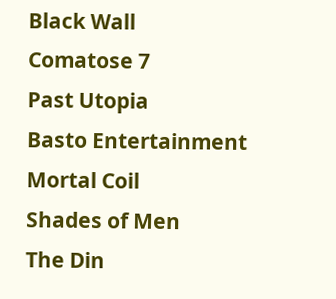Black Wall
Comatose 7
Past Utopia
Basto Entertainment
Mortal Coil
Shades of Men
The Din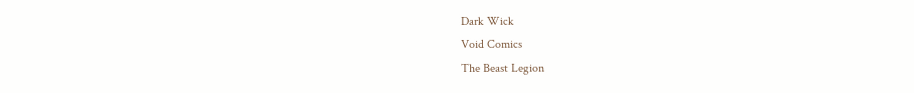Dark Wick
Void Comics
The Beast Legion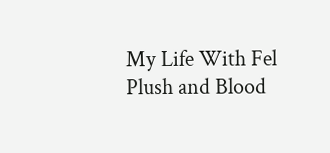My Life With Fel
Plush and Blood